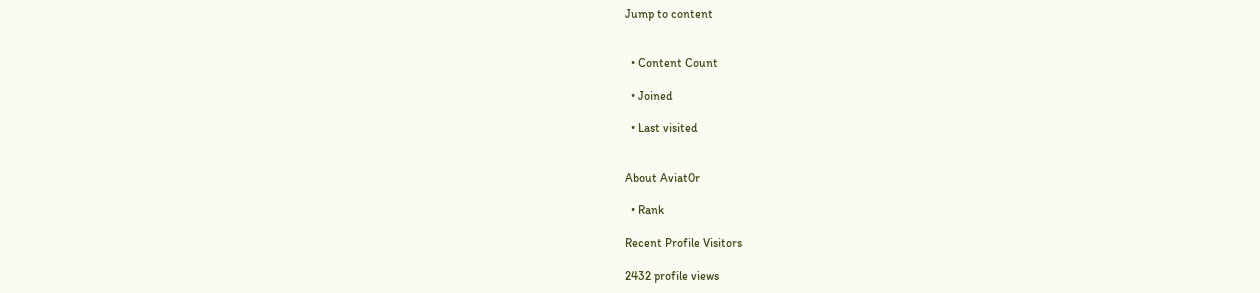Jump to content


  • Content Count

  • Joined

  • Last visited


About Aviat0r

  • Rank

Recent Profile Visitors

2432 profile views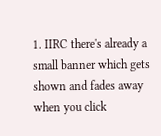1. IIRC there's already a small banner which gets shown and fades away when you click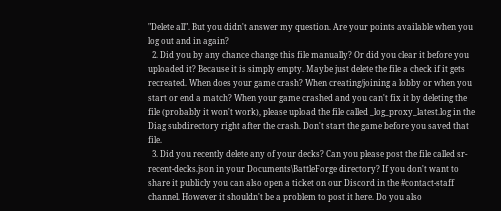"Delete all". But you didn't answer my question. Are your points available when you log out and in again?
  2. Did you by any chance change this file manually? Or did you clear it before you uploaded it? Because it is simply empty. Maybe just delete the file a check if it gets recreated. When does your game crash? When creating/joining a lobby or when you start or end a match? When your game crashed and you can't fix it by deleting the file (probably it won't work), please upload the file called _log_proxy_latest.log in the Diag subdirectory right after the crash. Don't start the game before you saved that file.
  3. Did you recently delete any of your decks? Can you please post the file called sr-recent-decks.json in your Documents\BattleForge directory? If you don't want to share it publicly you can also open a ticket on our Discord in the #contact-staff channel. However it shouldn't be a problem to post it here. Do you also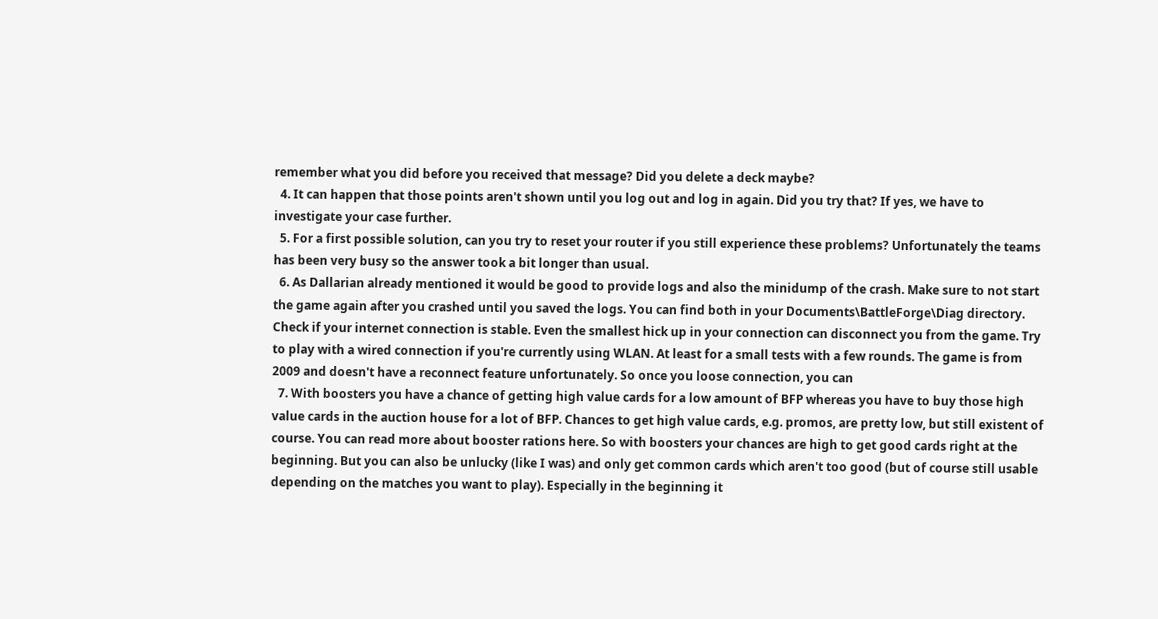remember what you did before you received that message? Did you delete a deck maybe?
  4. It can happen that those points aren't shown until you log out and log in again. Did you try that? If yes, we have to investigate your case further.
  5. For a first possible solution, can you try to reset your router if you still experience these problems? Unfortunately the teams has been very busy so the answer took a bit longer than usual.
  6. As Dallarian already mentioned it would be good to provide logs and also the minidump of the crash. Make sure to not start the game again after you crashed until you saved the logs. You can find both in your Documents\BattleForge\Diag directory. Check if your internet connection is stable. Even the smallest hick up in your connection can disconnect you from the game. Try to play with a wired connection if you're currently using WLAN. At least for a small tests with a few rounds. The game is from 2009 and doesn't have a reconnect feature unfortunately. So once you loose connection, you can
  7. With boosters you have a chance of getting high value cards for a low amount of BFP whereas you have to buy those high value cards in the auction house for a lot of BFP. Chances to get high value cards, e.g. promos, are pretty low, but still existent of course. You can read more about booster rations here. So with boosters your chances are high to get good cards right at the beginning. But you can also be unlucky (like I was) and only get common cards which aren't too good (but of course still usable depending on the matches you want to play). Especially in the beginning it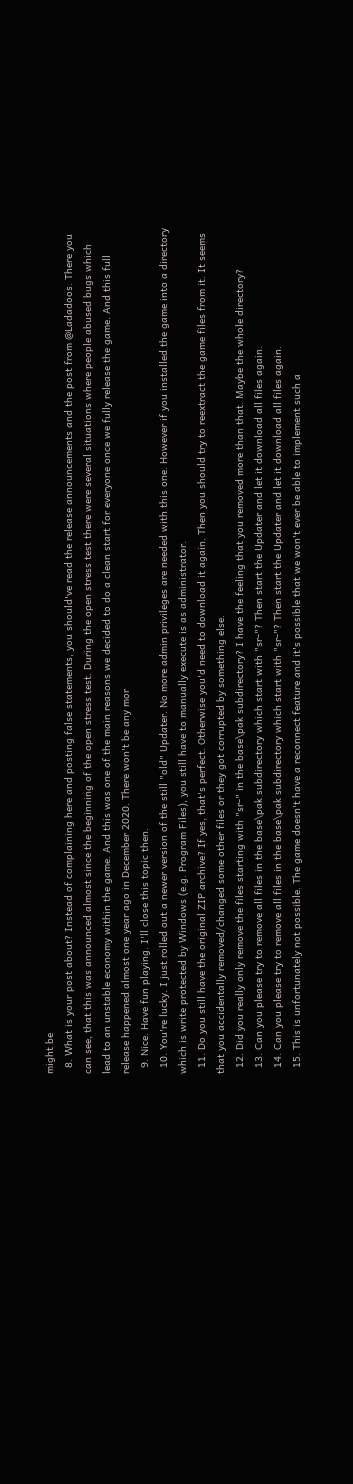might be
  8. What is your post about? Instead of complaining here and posting false statements, you should've read the release announcements and the post from @Ladadoos. There you can see, that this was announced almost since the beginning of the open stress test. During the open stress test there were several situations where people abused bugs which lead to an unstable economy within the game. And this was one of the main reasons we decided to do a clean start for everyone once we fully release the game. And this full release happened almost one year ago in December 2020. There won't be any mor
  9. Nice. Have fun playing. I'll close this topic then.
  10. You're lucky. I just rolled out a newer version of the still "old" Updater. No more admin privileges are needed with this one. However if you installed the game into a directory which is write protected by Windows (e.g. Program Files), you still have to manually execute is as administrator.
  11. Do you still have the original ZIP archive? If yes, that's perfect. Otherwise you'd need to download it again. Then you should try to reextract the game files from it. It seems that you accidentally removed/changed some other files or they got corrupted by something else.
  12. Did you really only remove the files starting with "sr-" in the base\pak subdirectory? I have the feeling that you removed more than that. Maybe the whole directory?
  13. Can you please try to remove all files in the base\pak subdirectory which start with "sr-"? Then start the Updater and let it download all files again.
  14. Can you please try to remove all files in the base\pak subdirectory which start with "sr-"? Then start the Updater and let it download all files again.
  15. This is unfortunately not possible. The game doesn't have a reconnect feature and it's possible that we won't ever be able to implement such a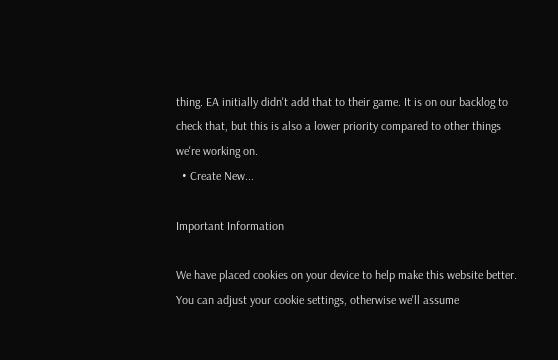thing. EA initially didn't add that to their game. It is on our backlog to check that, but this is also a lower priority compared to other things we're working on.
  • Create New...

Important Information

We have placed cookies on your device to help make this website better. You can adjust your cookie settings, otherwise we'll assume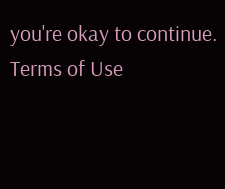you're okay to continue. Terms of Use